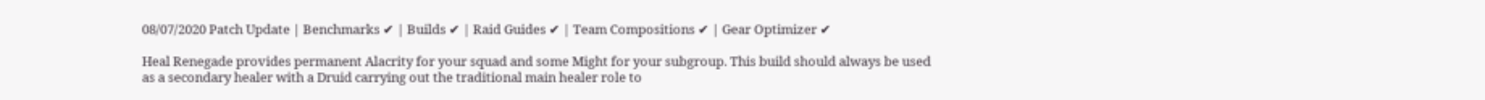08/07/2020 Patch Update | Benchmarks ✔ | Builds ✔ | Raid Guides ✔ | Team Compositions ✔ | Gear Optimizer ✔

Heal Renegade provides permanent Alacrity for your squad and some Might for your subgroup. This build should always be used as a secondary healer with a Druid carrying out the traditional main healer role to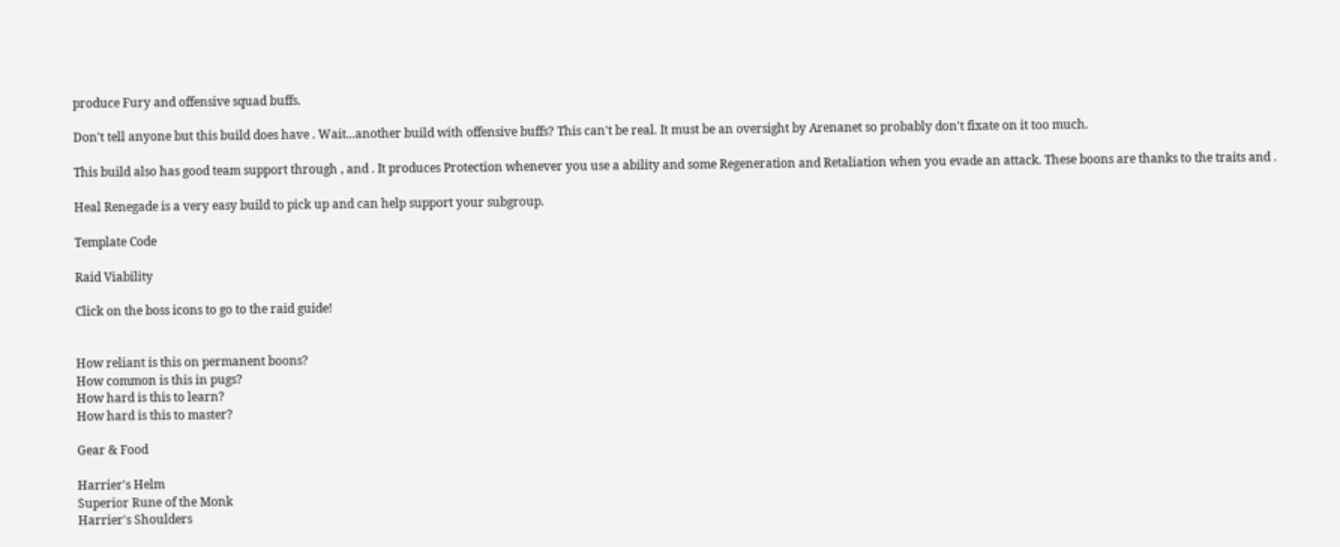produce Fury and offensive squad buffs.

Don't tell anyone but this build does have . Wait...another build with offensive buffs? This can't be real. It must be an oversight by Arenanet so probably don't fixate on it too much.

This build also has good team support through , and . It produces Protection whenever you use a ability and some Regeneration and Retaliation when you evade an attack. These boons are thanks to the traits and .

Heal Renegade is a very easy build to pick up and can help support your subgroup.

Template Code

Raid Viability

Click on the boss icons to go to the raid guide!


How reliant is this on permanent boons?
How common is this in pugs?
How hard is this to learn?
How hard is this to master?

Gear & Food

Harrier's Helm
Superior Rune of the Monk
Harrier's Shoulders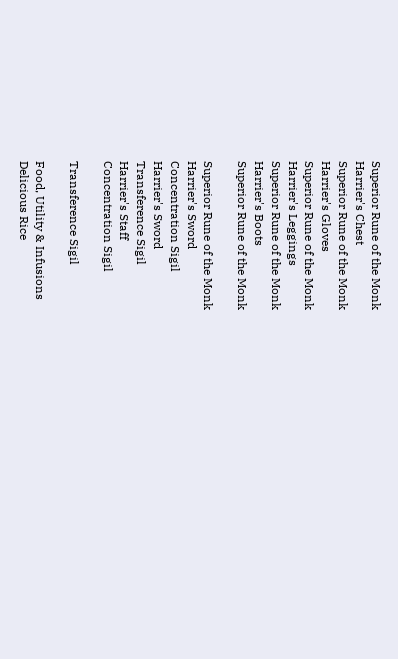Superior Rune of the Monk
Harrier's Chest
Superior Rune of the Monk
Harrier's Gloves
Superior Rune of the Monk
Harrier's Leggings
Superior Rune of the Monk
Harrier's Boots
Superior Rune of the Monk

Superior Rune of the Monk
Harrier's Sword
Concentration Sigil
Harrier's Sword
Transference Sigil
Harrier's Staff
Concentration Sigil

Transference Sigil

Food, Utility & Infusions
Delicious Rice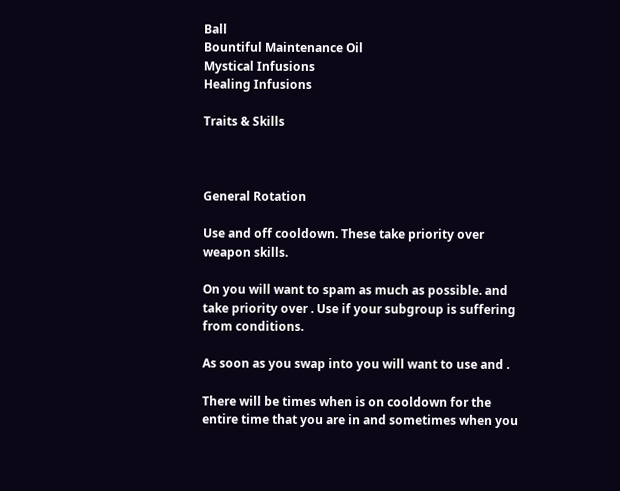Ball
Bountiful Maintenance Oil
Mystical Infusions
Healing Infusions

Traits & Skills



General Rotation

Use and off cooldown. These take priority over weapon skills.

On you will want to spam as much as possible. and take priority over . Use if your subgroup is suffering from conditions.

As soon as you swap into you will want to use and .

There will be times when is on cooldown for the entire time that you are in and sometimes when you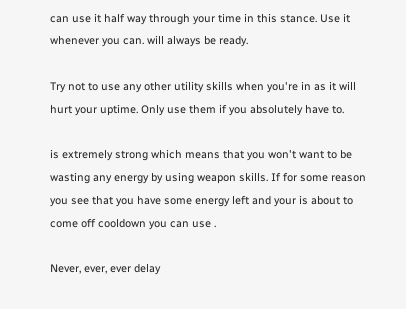can use it half way through your time in this stance. Use it whenever you can. will always be ready.

Try not to use any other utility skills when you're in as it will hurt your uptime. Only use them if you absolutely have to.

is extremely strong which means that you won't want to be wasting any energy by using weapon skills. If for some reason you see that you have some energy left and your is about to come off cooldown you can use .

Never, ever, ever delay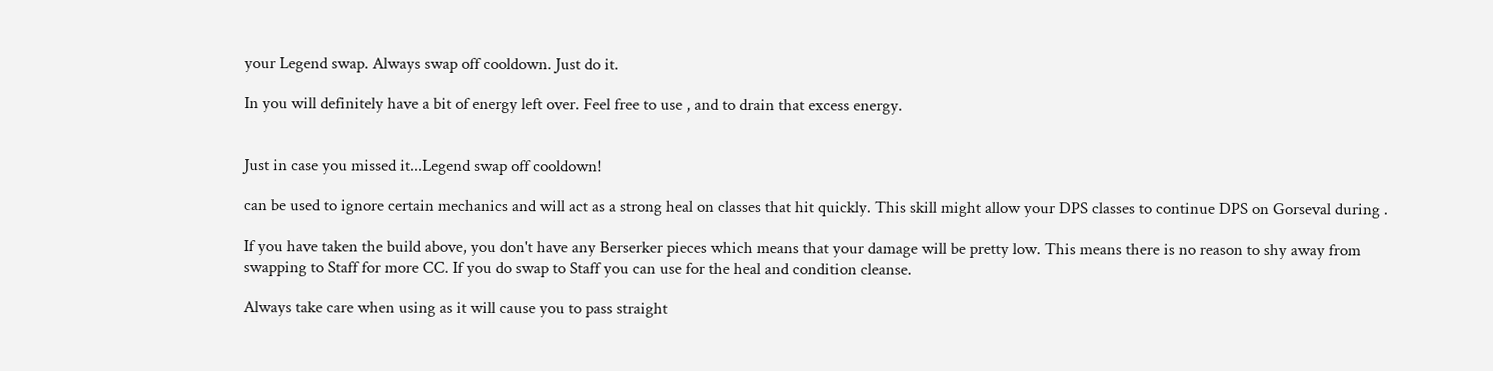your Legend swap. Always swap off cooldown. Just do it.

In you will definitely have a bit of energy left over. Feel free to use , and to drain that excess energy.


Just in case you missed it...Legend swap off cooldown!

can be used to ignore certain mechanics and will act as a strong heal on classes that hit quickly. This skill might allow your DPS classes to continue DPS on Gorseval during .

If you have taken the build above, you don't have any Berserker pieces which means that your damage will be pretty low. This means there is no reason to shy away from swapping to Staff for more CC. If you do swap to Staff you can use for the heal and condition cleanse.

Always take care when using as it will cause you to pass straight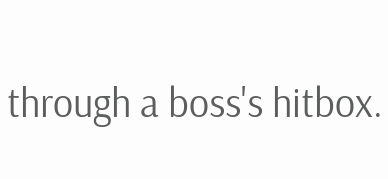through a boss's hitbox.